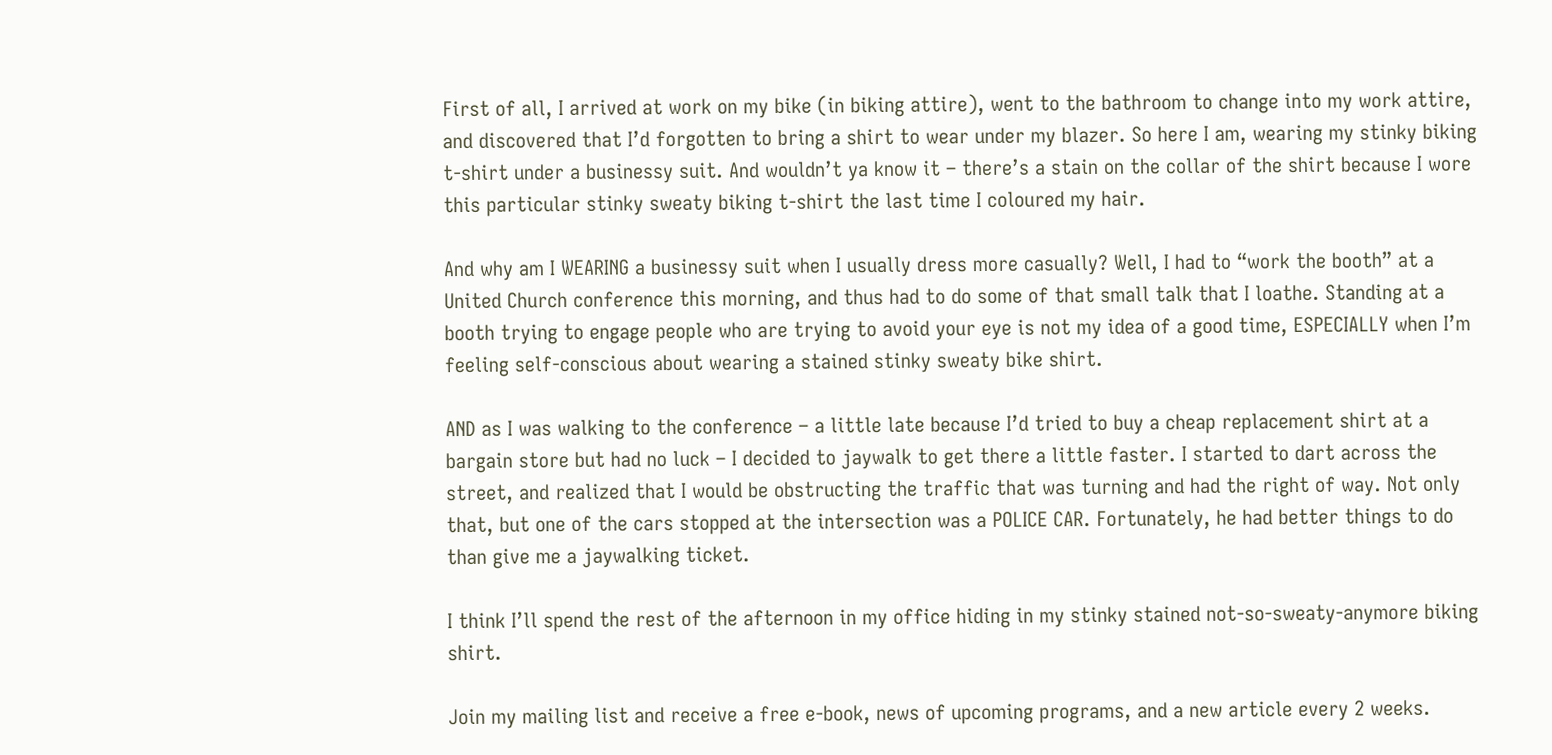First of all, I arrived at work on my bike (in biking attire), went to the bathroom to change into my work attire, and discovered that I’d forgotten to bring a shirt to wear under my blazer. So here I am, wearing my stinky biking t-shirt under a businessy suit. And wouldn’t ya know it – there’s a stain on the collar of the shirt because I wore this particular stinky sweaty biking t-shirt the last time I coloured my hair.

And why am I WEARING a businessy suit when I usually dress more casually? Well, I had to “work the booth” at a United Church conference this morning, and thus had to do some of that small talk that I loathe. Standing at a booth trying to engage people who are trying to avoid your eye is not my idea of a good time, ESPECIALLY when I’m feeling self-conscious about wearing a stained stinky sweaty bike shirt.

AND as I was walking to the conference – a little late because I’d tried to buy a cheap replacement shirt at a bargain store but had no luck – I decided to jaywalk to get there a little faster. I started to dart across the street, and realized that I would be obstructing the traffic that was turning and had the right of way. Not only that, but one of the cars stopped at the intersection was a POLICE CAR. Fortunately, he had better things to do than give me a jaywalking ticket.

I think I’ll spend the rest of the afternoon in my office hiding in my stinky stained not-so-sweaty-anymore biking shirt.

Join my mailing list and receive a free e-book, news of upcoming programs, and a new article every 2 weeks.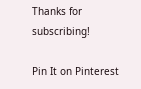Thanks for subscribing!

Pin It on Pinterest